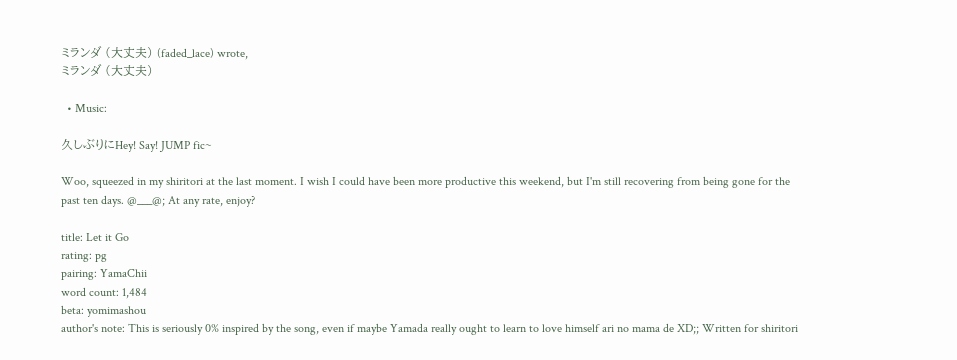ミランダ (大丈夫) (faded_lace) wrote,
ミランダ (大丈夫)

  • Music:

久しぶりにHey! Say! JUMP fic~

Woo, squeezed in my shiritori at the last moment. I wish I could have been more productive this weekend, but I'm still recovering from being gone for the past ten days. @___@; At any rate, enjoy?

title: Let it Go
rating: pg
pairing: YamaChii
word count: 1,484
beta: yomimashou
author's note: This is seriously 0% inspired by the song, even if maybe Yamada really ought to learn to love himself ari no mama de XD;; Written for shiritori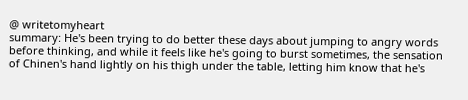@ writetomyheart
summary: He's been trying to do better these days about jumping to angry words before thinking, and while it feels like he's going to burst sometimes, the sensation of Chinen's hand lightly on his thigh under the table, letting him know that he's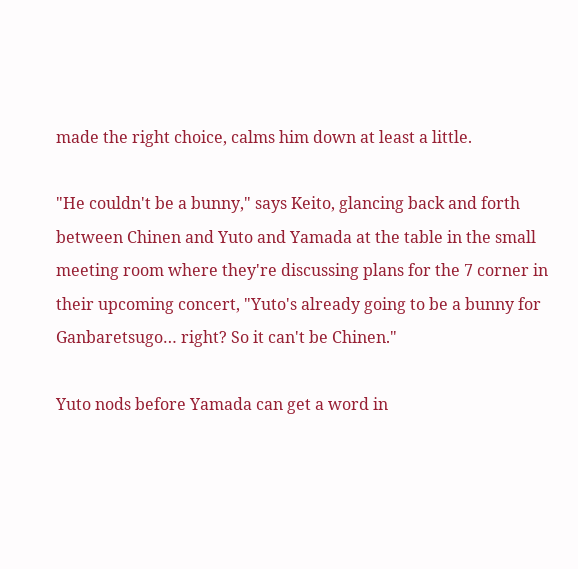made the right choice, calms him down at least a little.

"He couldn't be a bunny," says Keito, glancing back and forth between Chinen and Yuto and Yamada at the table in the small meeting room where they're discussing plans for the 7 corner in their upcoming concert, "Yuto's already going to be a bunny for Ganbaretsugo… right? So it can't be Chinen."

Yuto nods before Yamada can get a word in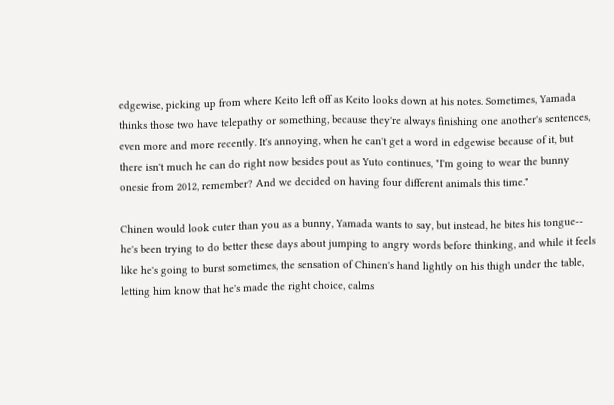edgewise, picking up from where Keito left off as Keito looks down at his notes. Sometimes, Yamada thinks those two have telepathy or something, because they're always finishing one another's sentences, even more and more recently. It's annoying, when he can't get a word in edgewise because of it, but there isn't much he can do right now besides pout as Yuto continues, "I'm going to wear the bunny onesie from 2012, remember? And we decided on having four different animals this time."

Chinen would look cuter than you as a bunny, Yamada wants to say, but instead, he bites his tongue-- he's been trying to do better these days about jumping to angry words before thinking, and while it feels like he's going to burst sometimes, the sensation of Chinen's hand lightly on his thigh under the table, letting him know that he's made the right choice, calms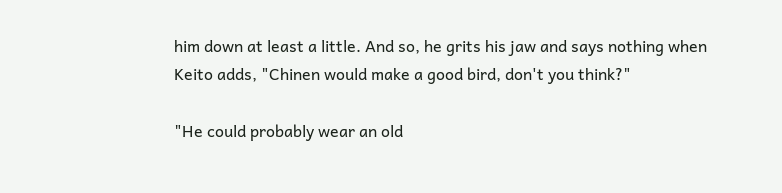him down at least a little. And so, he grits his jaw and says nothing when Keito adds, "Chinen would make a good bird, don't you think?"

"He could probably wear an old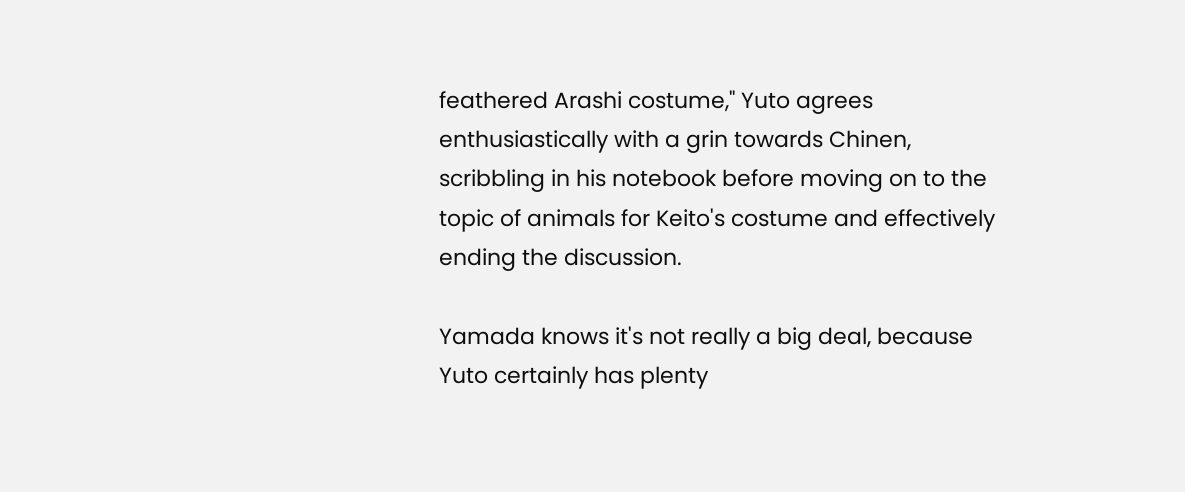feathered Arashi costume," Yuto agrees enthusiastically with a grin towards Chinen, scribbling in his notebook before moving on to the topic of animals for Keito's costume and effectively ending the discussion.

Yamada knows it's not really a big deal, because Yuto certainly has plenty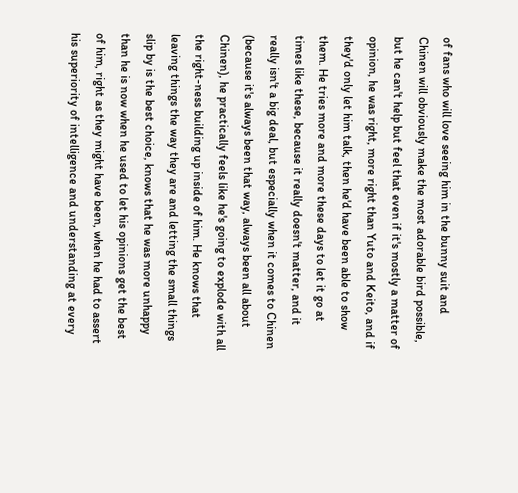of fans who will love seeing him in the bunny suit and Chinen will obviously make the most adorable bird possible, but he can't help but feel that even if it's mostly a matter of opinion, he was right, more right than Yuto and Keito, and if they'd only let him talk, then he'd have been able to show them. He tries more and more these days to let it go at times like these, because it really doesn't matter, and it really isn't a big deal, but especially when it comes to Chinen (because it's always been that way, always been all about Chinen), he practically feels like he's going to explode with all the right-ness building up inside of him. He knows that leaving things the way they are and letting the small things slip by is the best choice, knows that he was more unhappy than he is now when he used to let his opinions get the best of him, right as they might have been, when he had to assert his superiority of intelligence and understanding at every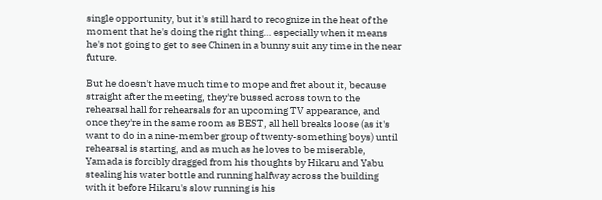single opportunity, but it's still hard to recognize in the heat of the moment that he's doing the right thing… especially when it means he's not going to get to see Chinen in a bunny suit any time in the near future.

But he doesn't have much time to mope and fret about it, because straight after the meeting, they're bussed across town to the rehearsal hall for rehearsals for an upcoming TV appearance, and once they're in the same room as BEST, all hell breaks loose (as it's want to do in a nine-member group of twenty-something boys) until rehearsal is starting, and as much as he loves to be miserable, Yamada is forcibly dragged from his thoughts by Hikaru and Yabu stealing his water bottle and running halfway across the building with it before Hikaru's slow running is his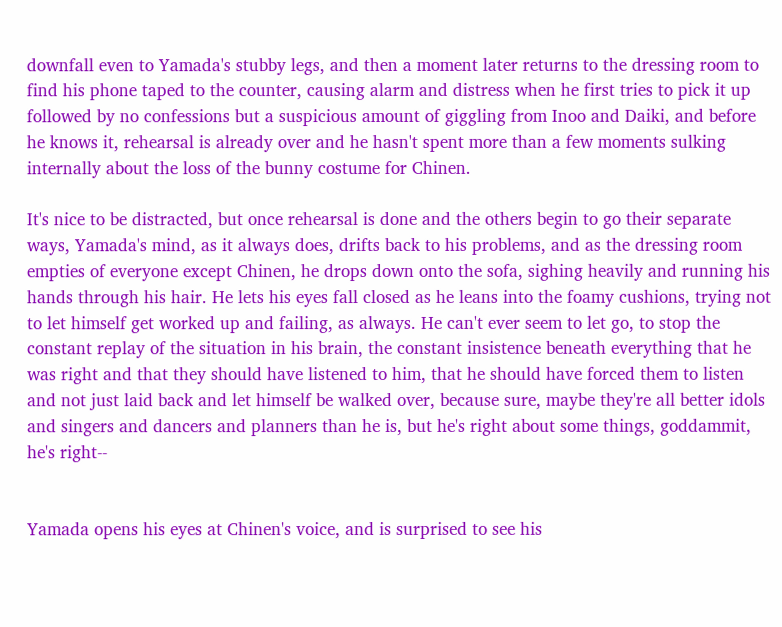downfall even to Yamada's stubby legs, and then a moment later returns to the dressing room to find his phone taped to the counter, causing alarm and distress when he first tries to pick it up followed by no confessions but a suspicious amount of giggling from Inoo and Daiki, and before he knows it, rehearsal is already over and he hasn't spent more than a few moments sulking internally about the loss of the bunny costume for Chinen.

It's nice to be distracted, but once rehearsal is done and the others begin to go their separate ways, Yamada's mind, as it always does, drifts back to his problems, and as the dressing room empties of everyone except Chinen, he drops down onto the sofa, sighing heavily and running his hands through his hair. He lets his eyes fall closed as he leans into the foamy cushions, trying not to let himself get worked up and failing, as always. He can't ever seem to let go, to stop the constant replay of the situation in his brain, the constant insistence beneath everything that he was right and that they should have listened to him, that he should have forced them to listen and not just laid back and let himself be walked over, because sure, maybe they're all better idols and singers and dancers and planners than he is, but he's right about some things, goddammit, he's right--


Yamada opens his eyes at Chinen's voice, and is surprised to see his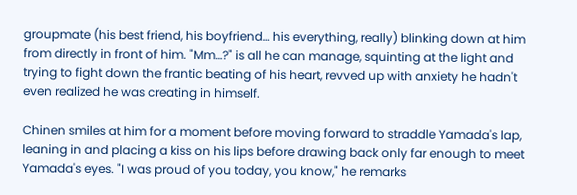groupmate (his best friend, his boyfriend… his everything, really) blinking down at him from directly in front of him. "Mm…?" is all he can manage, squinting at the light and trying to fight down the frantic beating of his heart, revved up with anxiety he hadn't even realized he was creating in himself.

Chinen smiles at him for a moment before moving forward to straddle Yamada's lap, leaning in and placing a kiss on his lips before drawing back only far enough to meet Yamada's eyes. "I was proud of you today, you know," he remarks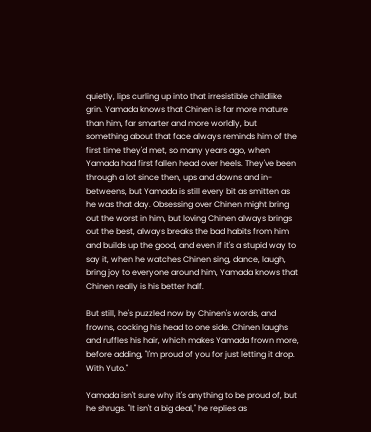quietly, lips curling up into that irresistible childlike grin. Yamada knows that Chinen is far more mature than him, far smarter and more worldly, but something about that face always reminds him of the first time they'd met, so many years ago, when Yamada had first fallen head over heels. They've been through a lot since then, ups and downs and in-betweens, but Yamada is still every bit as smitten as he was that day. Obsessing over Chinen might bring out the worst in him, but loving Chinen always brings out the best, always breaks the bad habits from him and builds up the good, and even if it's a stupid way to say it, when he watches Chinen sing, dance, laugh, bring joy to everyone around him, Yamada knows that Chinen really is his better half.

But still, he's puzzled now by Chinen's words, and frowns, cocking his head to one side. Chinen laughs and ruffles his hair, which makes Yamada frown more, before adding, "I'm proud of you for just letting it drop. With Yuto."

Yamada isn't sure why it's anything to be proud of, but he shrugs. "It isn't a big deal," he replies as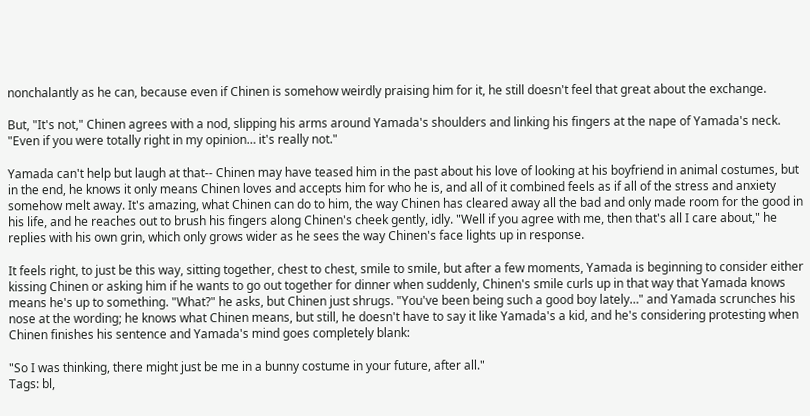nonchalantly as he can, because even if Chinen is somehow weirdly praising him for it, he still doesn't feel that great about the exchange.

But, "It's not," Chinen agrees with a nod, slipping his arms around Yamada's shoulders and linking his fingers at the nape of Yamada's neck. "Even if you were totally right in my opinion… it's really not."

Yamada can't help but laugh at that-- Chinen may have teased him in the past about his love of looking at his boyfriend in animal costumes, but in the end, he knows it only means Chinen loves and accepts him for who he is, and all of it combined feels as if all of the stress and anxiety somehow melt away. It's amazing, what Chinen can do to him, the way Chinen has cleared away all the bad and only made room for the good in his life, and he reaches out to brush his fingers along Chinen's cheek gently, idly. "Well if you agree with me, then that's all I care about," he replies with his own grin, which only grows wider as he sees the way Chinen's face lights up in response.

It feels right, to just be this way, sitting together, chest to chest, smile to smile, but after a few moments, Yamada is beginning to consider either kissing Chinen or asking him if he wants to go out together for dinner when suddenly, Chinen's smile curls up in that way that Yamada knows means he's up to something. "What?" he asks, but Chinen just shrugs. "You've been being such a good boy lately…" and Yamada scrunches his nose at the wording; he knows what Chinen means, but still, he doesn't have to say it like Yamada's a kid, and he's considering protesting when Chinen finishes his sentence and Yamada's mind goes completely blank:

"So I was thinking, there might just be me in a bunny costume in your future, after all."
Tags: bl,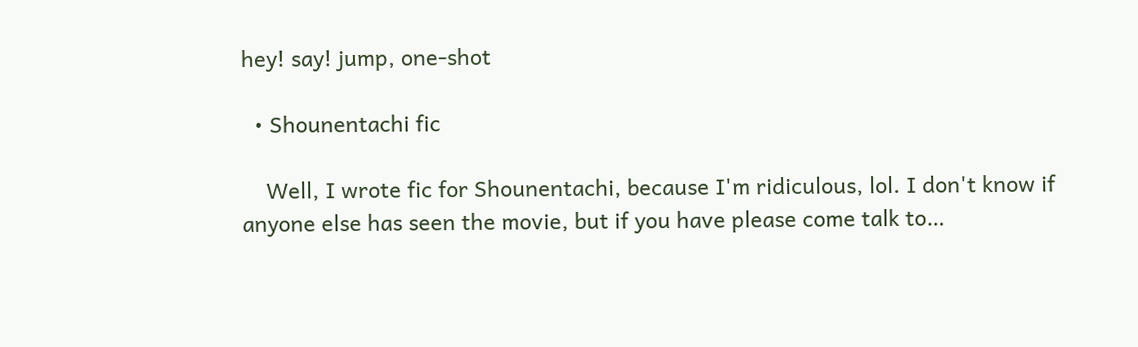hey! say! jump, one-shot

  • Shounentachi fic

    Well, I wrote fic for Shounentachi, because I'm ridiculous, lol. I don't know if anyone else has seen the movie, but if you have please come talk to…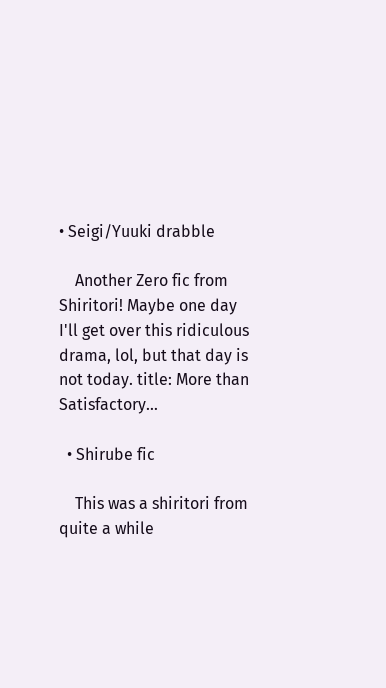• Seigi/Yuuki drabble

    Another Zero fic from Shiritori! Maybe one day I'll get over this ridiculous drama, lol, but that day is not today. title: More than Satisfactory…

  • Shirube fic

    This was a shiritori from quite a while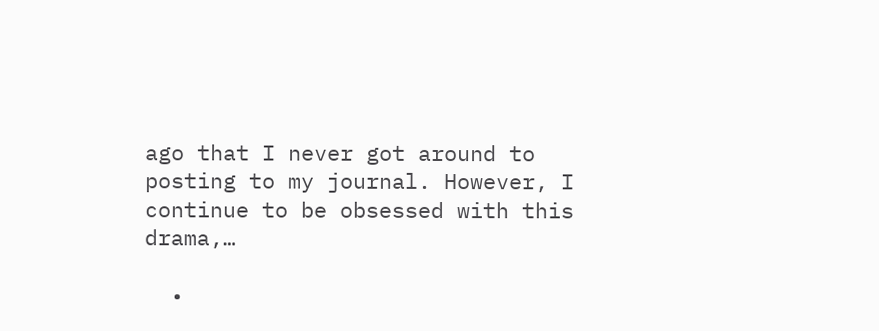ago that I never got around to posting to my journal. However, I continue to be obsessed with this drama,…

  •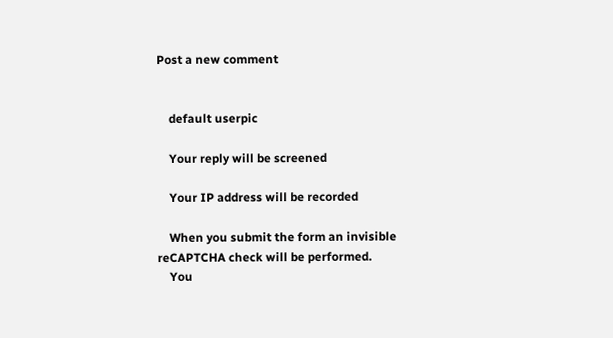Post a new comment


    default userpic

    Your reply will be screened

    Your IP address will be recorded

    When you submit the form an invisible reCAPTCHA check will be performed.
    You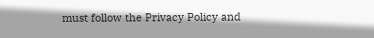must follow the Privacy Policy and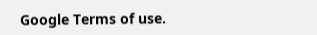Google Terms of use.